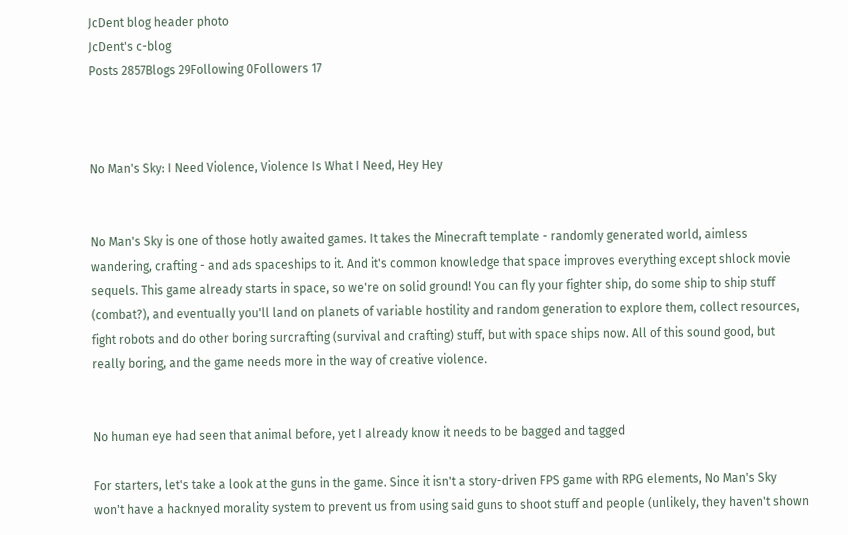JcDent blog header photo
JcDent's c-blog
Posts 2857Blogs 29Following 0Followers 17



No Man's Sky: I Need Violence, Violence Is What I Need, Hey Hey


No Man's Sky is one of those hotly awaited games. It takes the Minecraft template - randomly generated world, aimless wandering, crafting - and ads spaceships to it. And it's common knowledge that space improves everything except shlock movie sequels. This game already starts in space, so we're on solid ground! You can fly your fighter ship, do some ship to ship stuff (combat?), and eventually you'll land on planets of variable hostility and random generation to explore them, collect resources, fight robots and do other boring surcrafting (survival and crafting) stuff, but with space ships now. All of this sound good, but really boring, and the game needs more in the way of creative violence.


No human eye had seen that animal before, yet I already know it needs to be bagged and tagged

For starters, let's take a look at the guns in the game. Since it isn't a story-driven FPS game with RPG elements, No Man's Sky won't have a hacknyed morality system to prevent us from using said guns to shoot stuff and people (unlikely, they haven't shown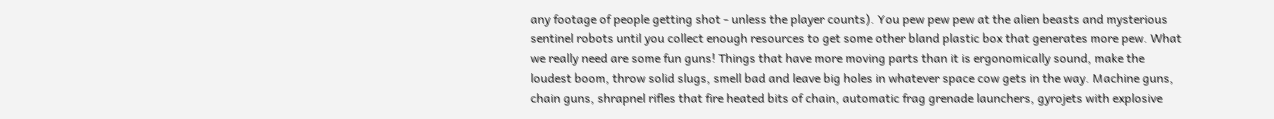any footage of people getting shot - unless the player counts). You pew pew pew at the alien beasts and mysterious sentinel robots until you collect enough resources to get some other bland plastic box that generates more pew. What we really need are some fun guns! Things that have more moving parts than it is ergonomically sound, make the loudest boom, throw solid slugs, smell bad and leave big holes in whatever space cow gets in the way. Machine guns, chain guns, shrapnel rifles that fire heated bits of chain, automatic frag grenade launchers, gyrojets with explosive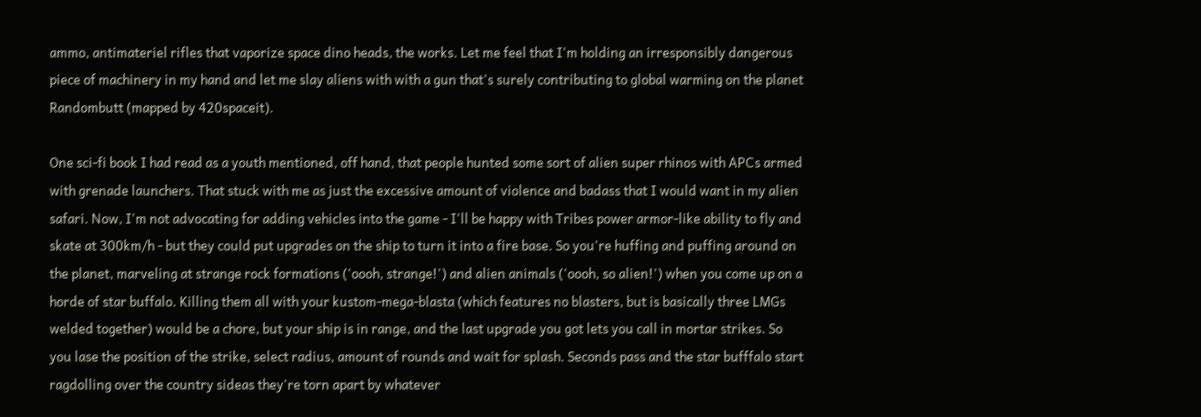ammo, antimateriel rifles that vaporize space dino heads, the works. Let me feel that I'm holding an irresponsibly dangerous piece of machinery in my hand and let me slay aliens with with a gun that's surely contributing to global warming on the planet Randombutt (mapped by 420spaceit).

One sci-fi book I had read as a youth mentioned, off hand, that people hunted some sort of alien super rhinos with APCs armed with grenade launchers. That stuck with me as just the excessive amount of violence and badass that I would want in my alien safari. Now, I'm not advocating for adding vehicles into the game - I'll be happy with Tribes power armor-like ability to fly and skate at 300km/h - but they could put upgrades on the ship to turn it into a fire base. So you're huffing and puffing around on the planet, marveling at strange rock formations ('oooh, strange!') and alien animals ('oooh, so alien!') when you come up on a horde of star buffalo. Killing them all with your kustom-mega-blasta (which features no blasters, but is basically three LMGs welded together) would be a chore, but your ship is in range, and the last upgrade you got lets you call in mortar strikes. So you lase the position of the strike, select radius, amount of rounds and wait for splash. Seconds pass and the star bufffalo start ragdolling over the country sideas they're torn apart by whatever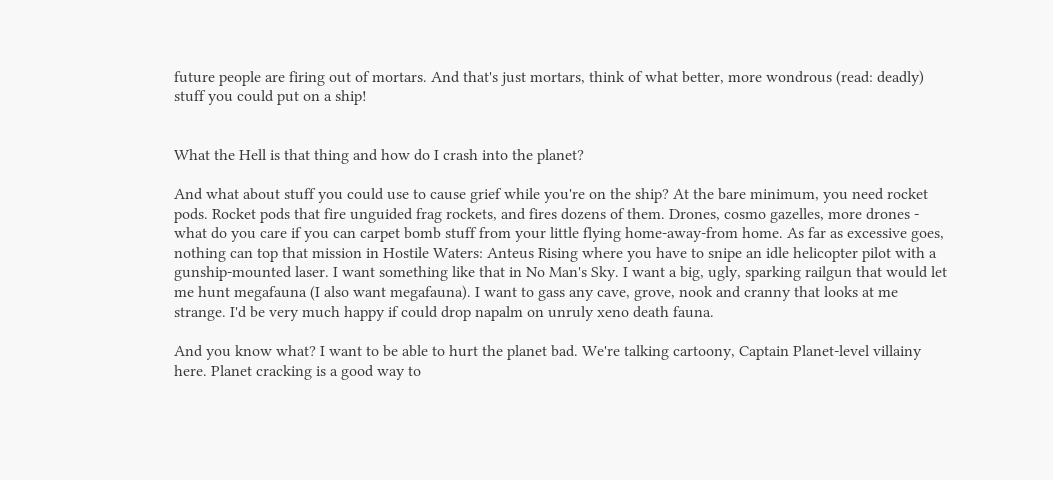future people are firing out of mortars. And that's just mortars, think of what better, more wondrous (read: deadly) stuff you could put on a ship!


What the Hell is that thing and how do I crash into the planet?

And what about stuff you could use to cause grief while you're on the ship? At the bare minimum, you need rocket pods. Rocket pods that fire unguided frag rockets, and fires dozens of them. Drones, cosmo gazelles, more drones - what do you care if you can carpet bomb stuff from your little flying home-away-from home. As far as excessive goes, nothing can top that mission in Hostile Waters: Anteus Rising where you have to snipe an idle helicopter pilot with a gunship-mounted laser. I want something like that in No Man's Sky. I want a big, ugly, sparking railgun that would let me hunt megafauna (I also want megafauna). I want to gass any cave, grove, nook and cranny that looks at me strange. I'd be very much happy if could drop napalm on unruly xeno death fauna.

And you know what? I want to be able to hurt the planet bad. We're talking cartoony, Captain Planet-level villainy here. Planet cracking is a good way to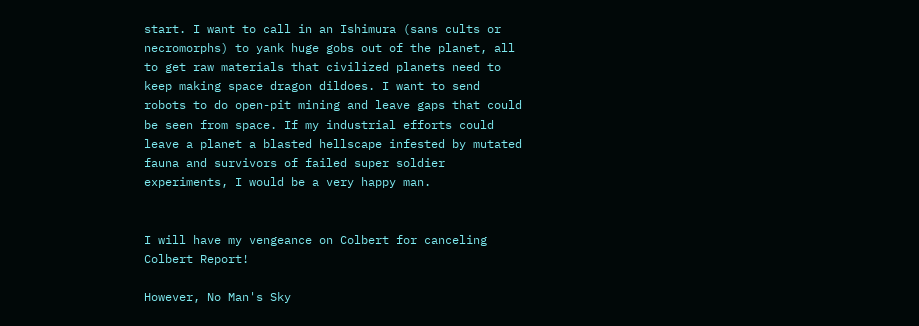start. I want to call in an Ishimura (sans cults or necromorphs) to yank huge gobs out of the planet, all to get raw materials that civilized planets need to keep making space dragon dildoes. I want to send robots to do open-pit mining and leave gaps that could be seen from space. If my industrial efforts could leave a planet a blasted hellscape infested by mutated fauna and survivors of failed super soldier experiments, I would be a very happy man.


I will have my vengeance on Colbert for canceling Colbert Report!

However, No Man's Sky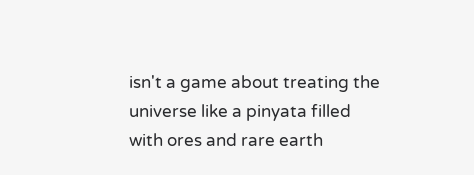isn't a game about treating the universe like a pinyata filled with ores and rare earth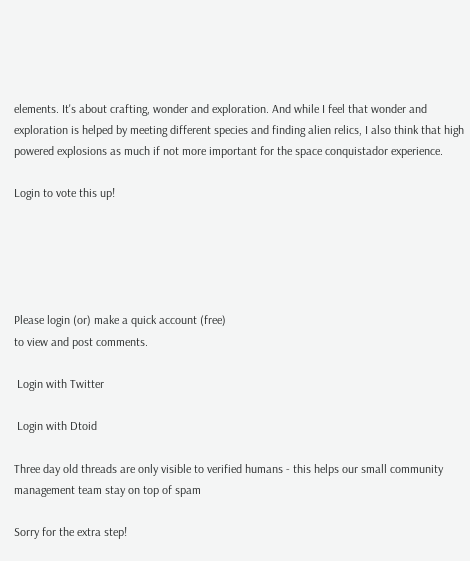elements. It's about crafting, wonder and exploration. And while I feel that wonder and exploration is helped by meeting different species and finding alien relics, I also think that high powered explosions as much if not more important for the space conquistador experience.

Login to vote this up!





Please login (or) make a quick account (free)
to view and post comments.

 Login with Twitter

 Login with Dtoid

Three day old threads are only visible to verified humans - this helps our small community management team stay on top of spam

Sorry for the extra step!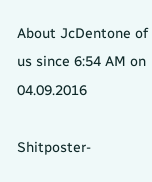About JcDentone of us since 6:54 AM on 04.09.2016

Shitposter-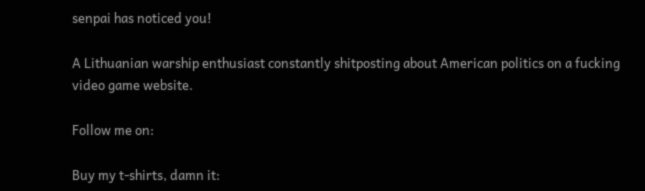senpai has noticed you!

A Lithuanian warship enthusiast constantly shitposting about American politics on a fucking video game website.

Follow me on:

Buy my t-shirts, damn it: